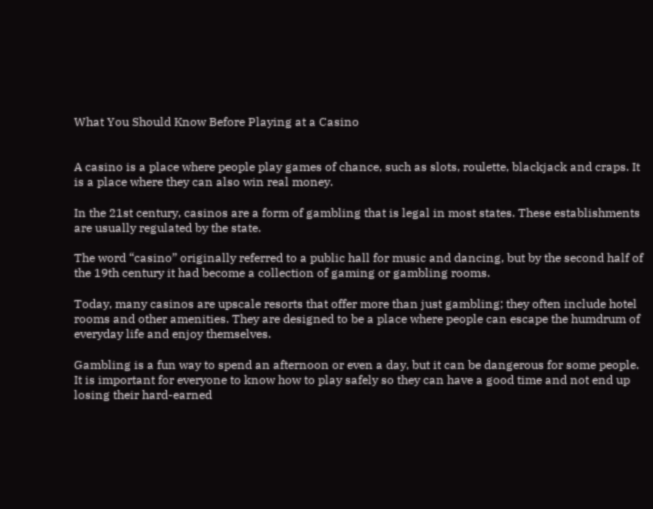What You Should Know Before Playing at a Casino


A casino is a place where people play games of chance, such as slots, roulette, blackjack and craps. It is a place where they can also win real money.

In the 21st century, casinos are a form of gambling that is legal in most states. These establishments are usually regulated by the state.

The word “casino” originally referred to a public hall for music and dancing, but by the second half of the 19th century it had become a collection of gaming or gambling rooms.

Today, many casinos are upscale resorts that offer more than just gambling; they often include hotel rooms and other amenities. They are designed to be a place where people can escape the humdrum of everyday life and enjoy themselves.

Gambling is a fun way to spend an afternoon or even a day, but it can be dangerous for some people. It is important for everyone to know how to play safely so they can have a good time and not end up losing their hard-earned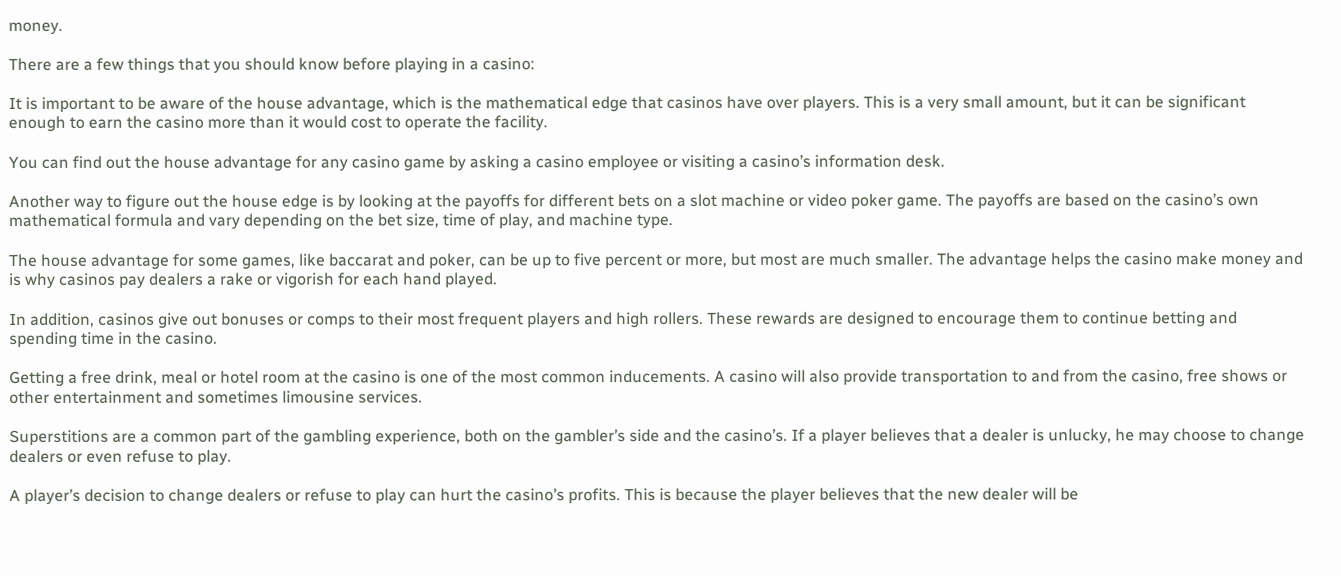money.

There are a few things that you should know before playing in a casino:

It is important to be aware of the house advantage, which is the mathematical edge that casinos have over players. This is a very small amount, but it can be significant enough to earn the casino more than it would cost to operate the facility.

You can find out the house advantage for any casino game by asking a casino employee or visiting a casino’s information desk.

Another way to figure out the house edge is by looking at the payoffs for different bets on a slot machine or video poker game. The payoffs are based on the casino’s own mathematical formula and vary depending on the bet size, time of play, and machine type.

The house advantage for some games, like baccarat and poker, can be up to five percent or more, but most are much smaller. The advantage helps the casino make money and is why casinos pay dealers a rake or vigorish for each hand played.

In addition, casinos give out bonuses or comps to their most frequent players and high rollers. These rewards are designed to encourage them to continue betting and spending time in the casino.

Getting a free drink, meal or hotel room at the casino is one of the most common inducements. A casino will also provide transportation to and from the casino, free shows or other entertainment and sometimes limousine services.

Superstitions are a common part of the gambling experience, both on the gambler’s side and the casino’s. If a player believes that a dealer is unlucky, he may choose to change dealers or even refuse to play.

A player’s decision to change dealers or refuse to play can hurt the casino’s profits. This is because the player believes that the new dealer will be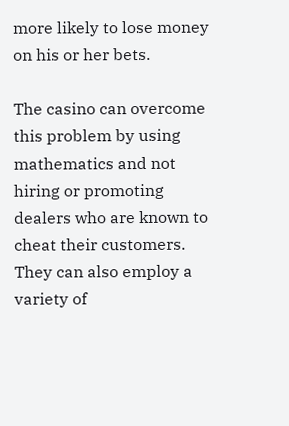more likely to lose money on his or her bets.

The casino can overcome this problem by using mathematics and not hiring or promoting dealers who are known to cheat their customers. They can also employ a variety of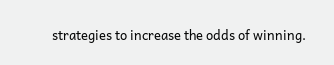strategies to increase the odds of winning.